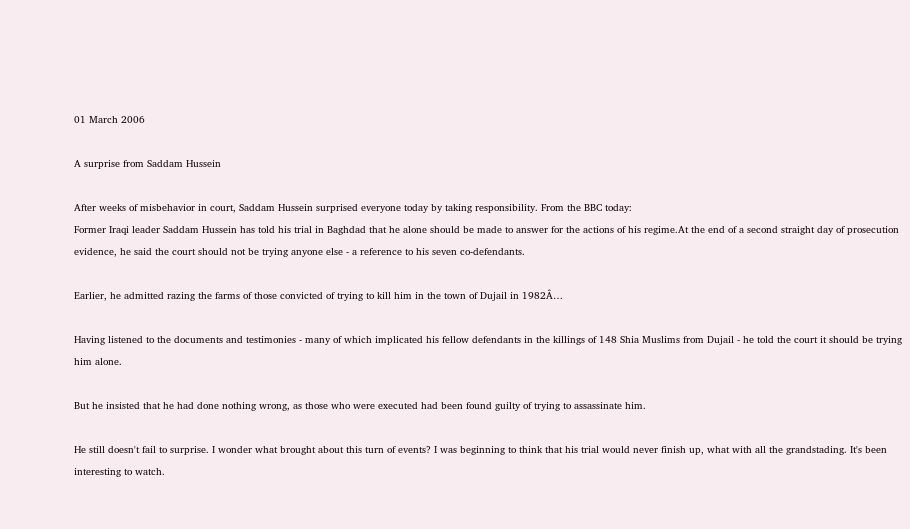01 March 2006

A surprise from Saddam Hussein

After weeks of misbehavior in court, Saddam Hussein surprised everyone today by taking responsibility. From the BBC today:
Former Iraqi leader Saddam Hussein has told his trial in Baghdad that he alone should be made to answer for the actions of his regime.At the end of a second straight day of prosecution evidence, he said the court should not be trying anyone else - a reference to his seven co-defendants.

Earlier, he admitted razing the farms of those convicted of trying to kill him in the town of Dujail in 1982Â…

Having listened to the documents and testimonies - many of which implicated his fellow defendants in the killings of 148 Shia Muslims from Dujail - he told the court it should be trying him alone.

But he insisted that he had done nothing wrong, as those who were executed had been found guilty of trying to assassinate him.

He still doesn't fail to surprise. I wonder what brought about this turn of events? I was beginning to think that his trial would never finish up, what with all the grandstading. It's been interesting to watch.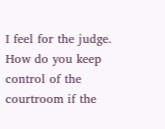I feel for the judge. How do you keep control of the courtroom if the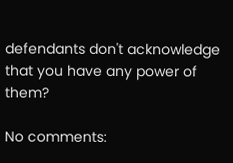defendants don't acknowledge that you have any power of them?

No comments: